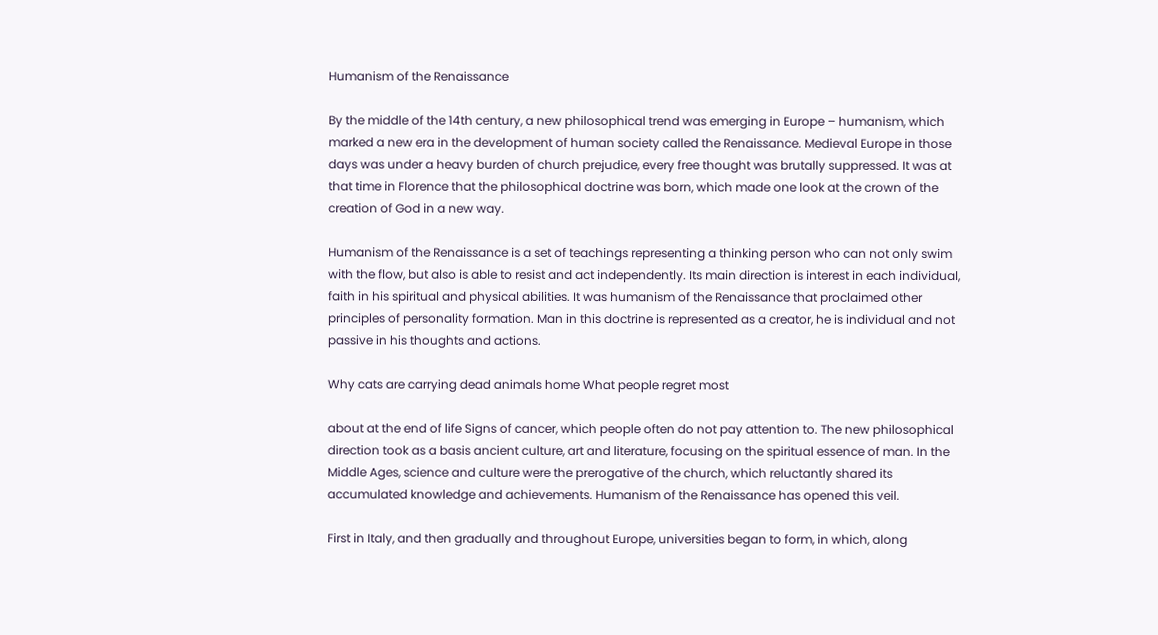Humanism of the Renaissance

By the middle of the 14th century, a new philosophical trend was emerging in Europe – humanism, which marked a new era in the development of human society called the Renaissance. Medieval Europe in those days was under a heavy burden of church prejudice, every free thought was brutally suppressed. It was at that time in Florence that the philosophical doctrine was born, which made one look at the crown of the creation of God in a new way.

Humanism of the Renaissance is a set of teachings representing a thinking person who can not only swim with the flow, but also is able to resist and act independently. Its main direction is interest in each individual, faith in his spiritual and physical abilities. It was humanism of the Renaissance that proclaimed other principles of personality formation. Man in this doctrine is represented as a creator, he is individual and not passive in his thoughts and actions.

Why cats are carrying dead animals home What people regret most

about at the end of life Signs of cancer, which people often do not pay attention to. The new philosophical direction took as a basis ancient culture, art and literature, focusing on the spiritual essence of man. In the Middle Ages, science and culture were the prerogative of the church, which reluctantly shared its accumulated knowledge and achievements. Humanism of the Renaissance has opened this veil.

First in Italy, and then gradually and throughout Europe, universities began to form, in which, along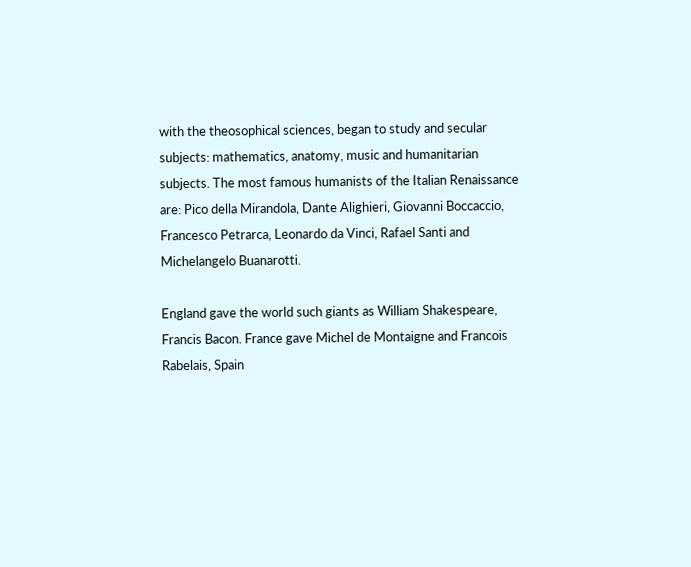with the theosophical sciences, began to study and secular subjects: mathematics, anatomy, music and humanitarian subjects. The most famous humanists of the Italian Renaissance are: Pico della Mirandola, Dante Alighieri, Giovanni Boccaccio, Francesco Petrarca, Leonardo da Vinci, Rafael Santi and Michelangelo Buanarotti.

England gave the world such giants as William Shakespeare, Francis Bacon. France gave Michel de Montaigne and Francois Rabelais, Spain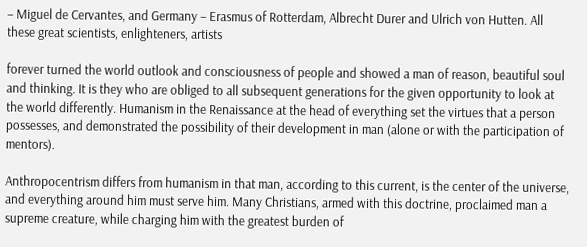– Miguel de Cervantes, and Germany – Erasmus of Rotterdam, Albrecht Durer and Ulrich von Hutten. All these great scientists, enlighteners, artists

forever turned the world outlook and consciousness of people and showed a man of reason, beautiful soul and thinking. It is they who are obliged to all subsequent generations for the given opportunity to look at the world differently. Humanism in the Renaissance at the head of everything set the virtues that a person possesses, and demonstrated the possibility of their development in man (alone or with the participation of mentors).

Anthropocentrism differs from humanism in that man, according to this current, is the center of the universe, and everything around him must serve him. Many Christians, armed with this doctrine, proclaimed man a supreme creature, while charging him with the greatest burden of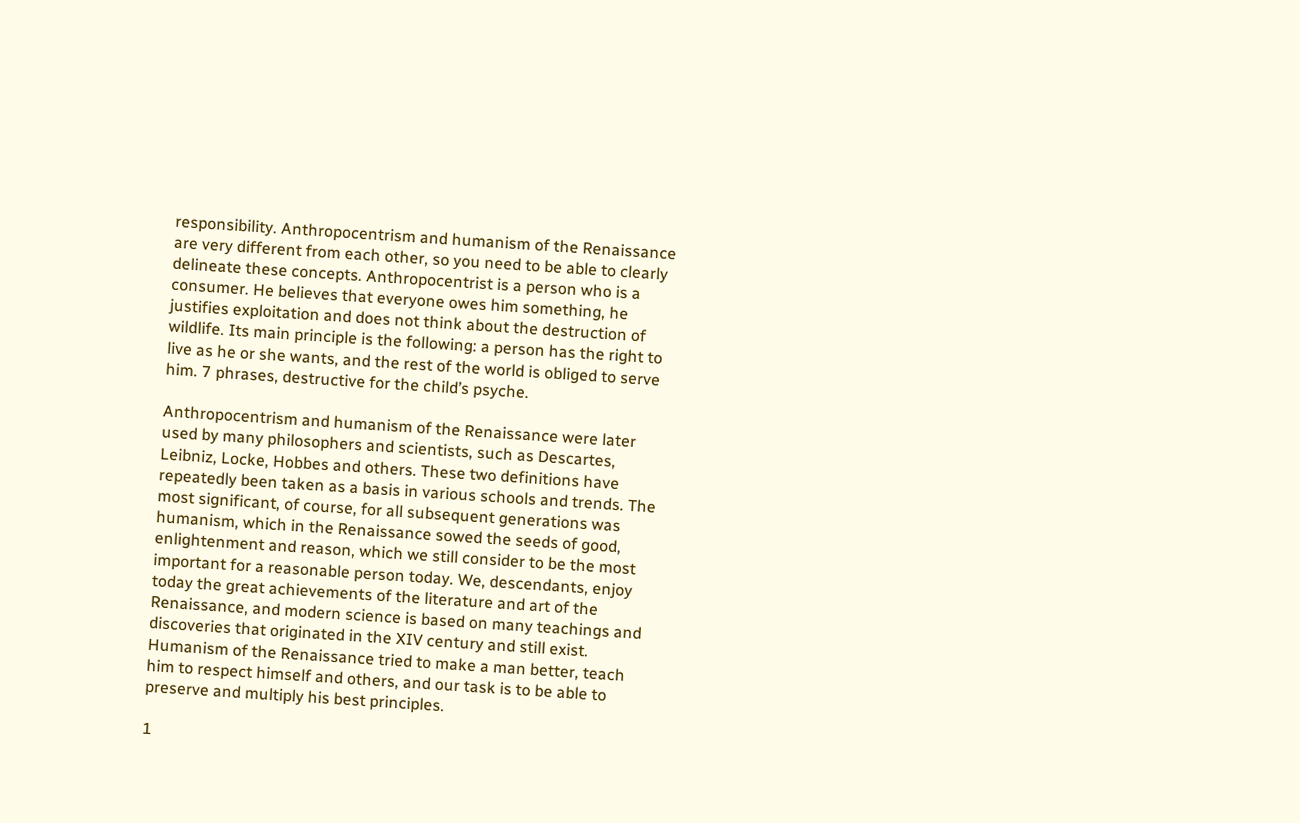responsibility. Anthropocentrism and humanism of the Renaissance are very different from each other, so you need to be able to clearly delineate these concepts. Anthropocentrist is a person who is a consumer. He believes that everyone owes him something, he justifies exploitation and does not think about the destruction of wildlife. Its main principle is the following: a person has the right to live as he or she wants, and the rest of the world is obliged to serve him. 7 phrases, destructive for the child’s psyche.

Anthropocentrism and humanism of the Renaissance were later used by many philosophers and scientists, such as Descartes, Leibniz, Locke, Hobbes and others. These two definitions have repeatedly been taken as a basis in various schools and trends. The most significant, of course, for all subsequent generations was humanism, which in the Renaissance sowed the seeds of good, enlightenment and reason, which we still consider to be the most important for a reasonable person today. We, descendants, enjoy today the great achievements of the literature and art of the Renaissance, and modern science is based on many teachings and discoveries that originated in the XIV century and still exist. Humanism of the Renaissance tried to make a man better, teach him to respect himself and others, and our task is to be able to preserve and multiply his best principles.

1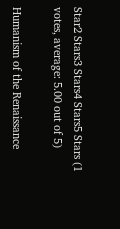Star2 Stars3 Stars4 Stars5 Stars (1 votes, average: 5.00 out of 5)

Humanism of the Renaissance